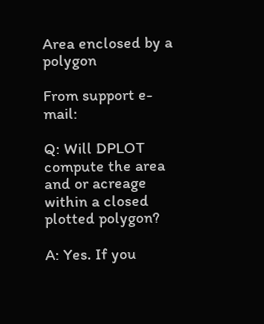Area enclosed by a polygon

From support e-mail:

Q: Will DPLOT compute the area and or acreage within a closed plotted polygon?

A: Yes. If you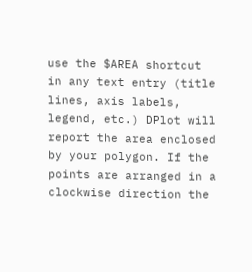use the $AREA shortcut in any text entry (title lines, axis labels, legend, etc.) DPlot will report the area enclosed by your polygon. If the points are arranged in a clockwise direction the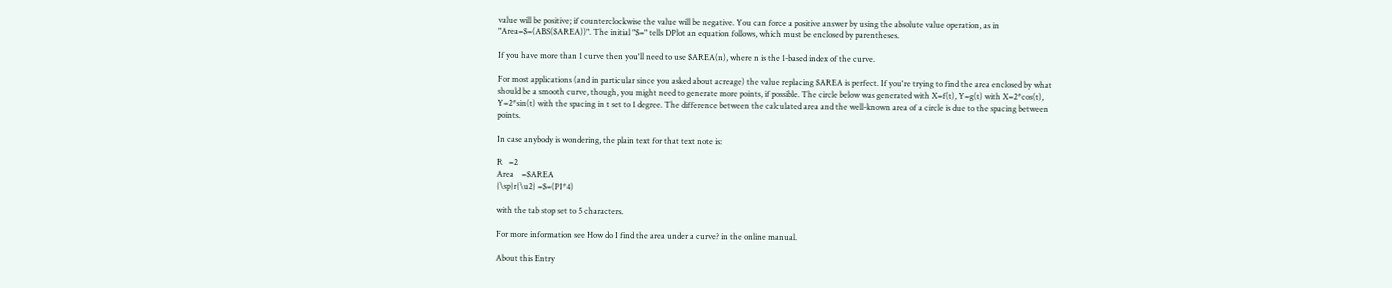value will be positive; if counterclockwise the value will be negative. You can force a positive answer by using the absolute value operation, as in "Area=$=(ABS($AREA))". The initial "$=" tells DPlot an equation follows, which must be enclosed by parentheses.

If you have more than 1 curve then you'll need to use $AREA(n), where n is the 1-based index of the curve.

For most applications (and in particular since you asked about acreage) the value replacing $AREA is perfect. If you're trying to find the area enclosed by what should be a smooth curve, though, you might need to generate more points, if possible. The circle below was generated with X=f(t), Y=g(t) with X=2*cos(t), Y=2*sin(t) with the spacing in t set to 1 degree. The difference between the calculated area and the well-known area of a circle is due to the spacing between points.

In case anybody is wondering, the plain text for that text note is:

R   =2
Area    =$AREA
{\sp}r{\u2} =$=(PI*4)

with the tab stop set to 5 characters.

For more information see How do I find the area under a curve? in the online manual.

About this Entry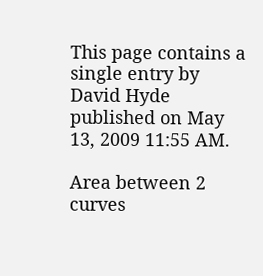This page contains a single entry by David Hyde published on May 13, 2009 11:55 AM.

Area between 2 curves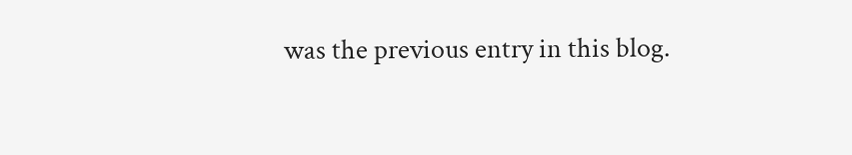was the previous entry in this blog.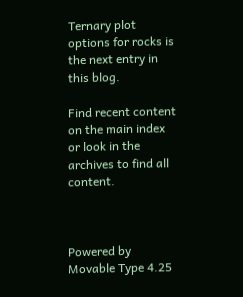Ternary plot options for rocks is the next entry in this blog.

Find recent content on the main index or look in the archives to find all content.



Powered by Movable Type 4.25